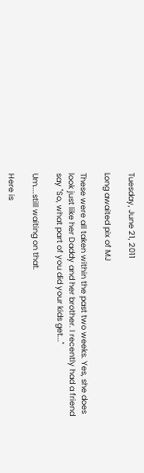Tuesday, June 21, 2011

Long awaited pix of MJ

These were all taken within the past two weeks. Yes, she does look just like her Daddy and her brother. I recently had a friend say "So, what part of you did your kids get..."

Um....still waiting on that.

Here is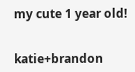my cute 1 year old!


katie+brandon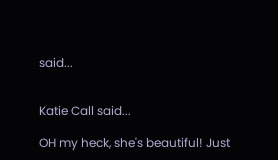said...


Katie Call said...

OH my heck, she's beautiful! Just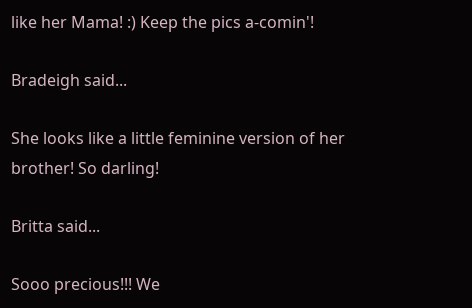like her Mama! :) Keep the pics a-comin'!

Bradeigh said...

She looks like a little feminine version of her brother! So darling!

Britta said...

Sooo precious!!! We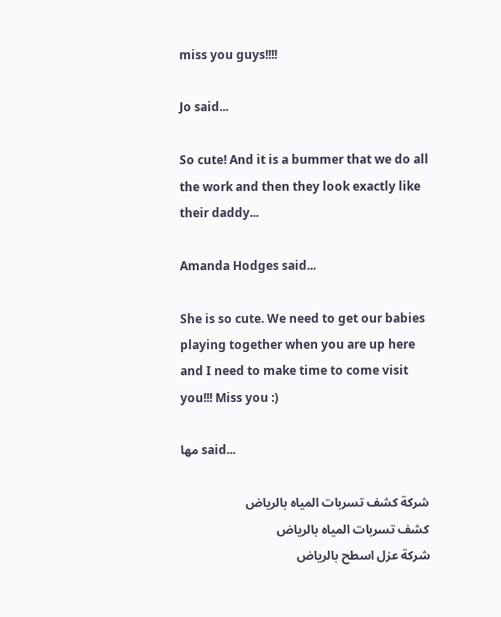miss you guys!!!!

Jo said...

So cute! And it is a bummer that we do all the work and then they look exactly like their daddy...

Amanda Hodges said...

She is so cute. We need to get our babies playing together when you are up here and I need to make time to come visit you!!! Miss you :)

مها said...

شركة كشف تسربات المياه بالرياض
كشف تسربات المياه بالرياض
شركة عزل اسطح بالرياض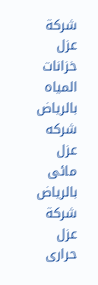شركة عزل خزانات المياه بالرياض
شركه عزل مائى بالرياض
شركة عزل حرارى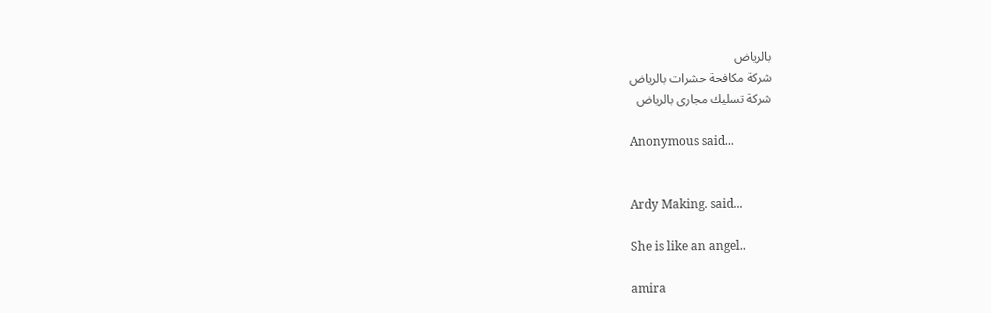بالرياض
شركة مكافحة حشرات بالرياض
شركة تسليك مجارى بالرياض

Anonymous said...


Ardy Making. said...

She is like an angel..

amira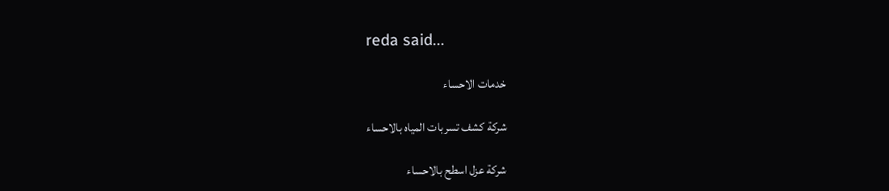reda said...

خدمات الاحساء

شركة كشف تسربات المياه بالاحساء

شركة عزل اسطح بالاحساء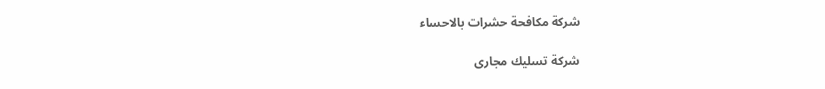شركة مكافحة حشرات بالاحساء

شركة تسليك مجارى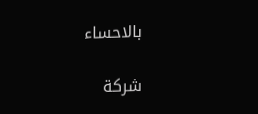بالاحساء

شركة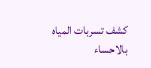كشف تسربات المياه بالاحساء